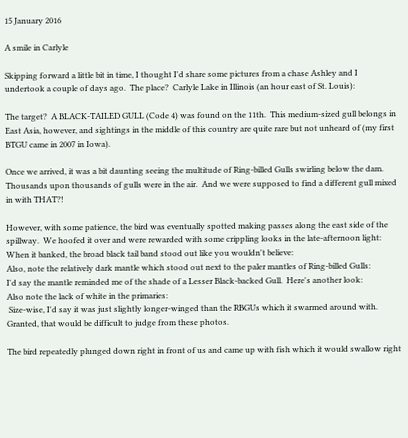15 January 2016

A smile in Carlyle

Skipping forward a little bit in time, I thought I'd share some pictures from a chase Ashley and I undertook a couple of days ago.  The place?  Carlyle Lake in Illinois (an hour east of St. Louis):

The target?  A BLACK-TAILED GULL (Code 4) was found on the 11th.  This medium-sized gull belongs in East Asia, however, and sightings in the middle of this country are quite rare but not unheard of (my first BTGU came in 2007 in Iowa).

Once we arrived, it was a bit daunting seeing the multitude of Ring-billed Gulls swirling below the dam.  Thousands upon thousands of gulls were in the air.  And we were supposed to find a different gull mixed in with THAT?!

However, with some patience, the bird was eventually spotted making passes along the east side of the spillway.  We hoofed it over and were rewarded with some crippling looks in the late-afternoon light:
When it banked, the broad black tail band stood out like you wouldn't believe:
Also, note the relatively dark mantle which stood out next to the paler mantles of Ring-billed Gulls:
I'd say the mantle reminded me of the shade of a Lesser Black-backed Gull.  Here's another look:
Also note the lack of white in the primaries:
 Size-wise, I'd say it was just slightly longer-winged than the RBGUs which it swarmed around with.  Granted, that would be difficult to judge from these photos.

The bird repeatedly plunged down right in front of us and came up with fish which it would swallow right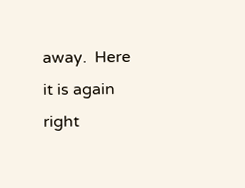away.  Here it is again right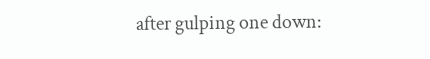after gulping one down: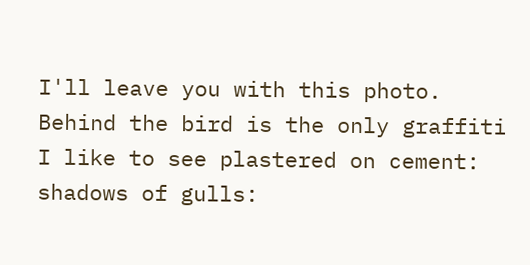I'll leave you with this photo.  Behind the bird is the only graffiti I like to see plastered on cement: shadows of gulls: